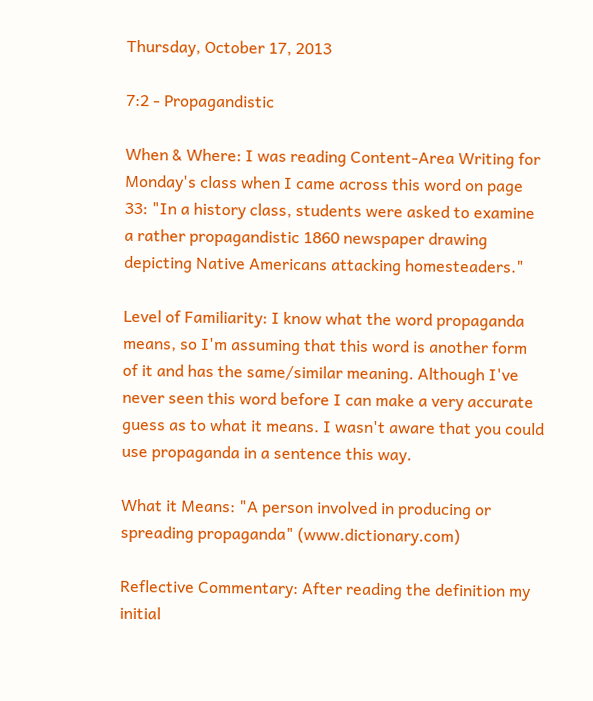Thursday, October 17, 2013

7:2 - Propagandistic

When & Where: I was reading Content-Area Writing for Monday's class when I came across this word on page 33: "In a history class, students were asked to examine a rather propagandistic 1860 newspaper drawing depicting Native Americans attacking homesteaders."

Level of Familiarity: I know what the word propaganda means, so I'm assuming that this word is another form of it and has the same/similar meaning. Although I've never seen this word before I can make a very accurate guess as to what it means. I wasn't aware that you could use propaganda in a sentence this way.

What it Means: "A person involved in producing or spreading propaganda" (www.dictionary.com)

Reflective Commentary: After reading the definition my initial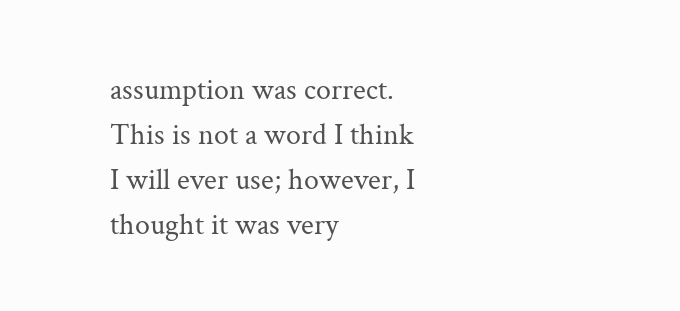assumption was correct. This is not a word I think I will ever use; however, I thought it was very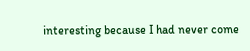interesting because I had never come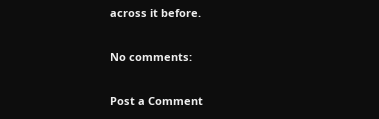across it before.

No comments:

Post a Comment